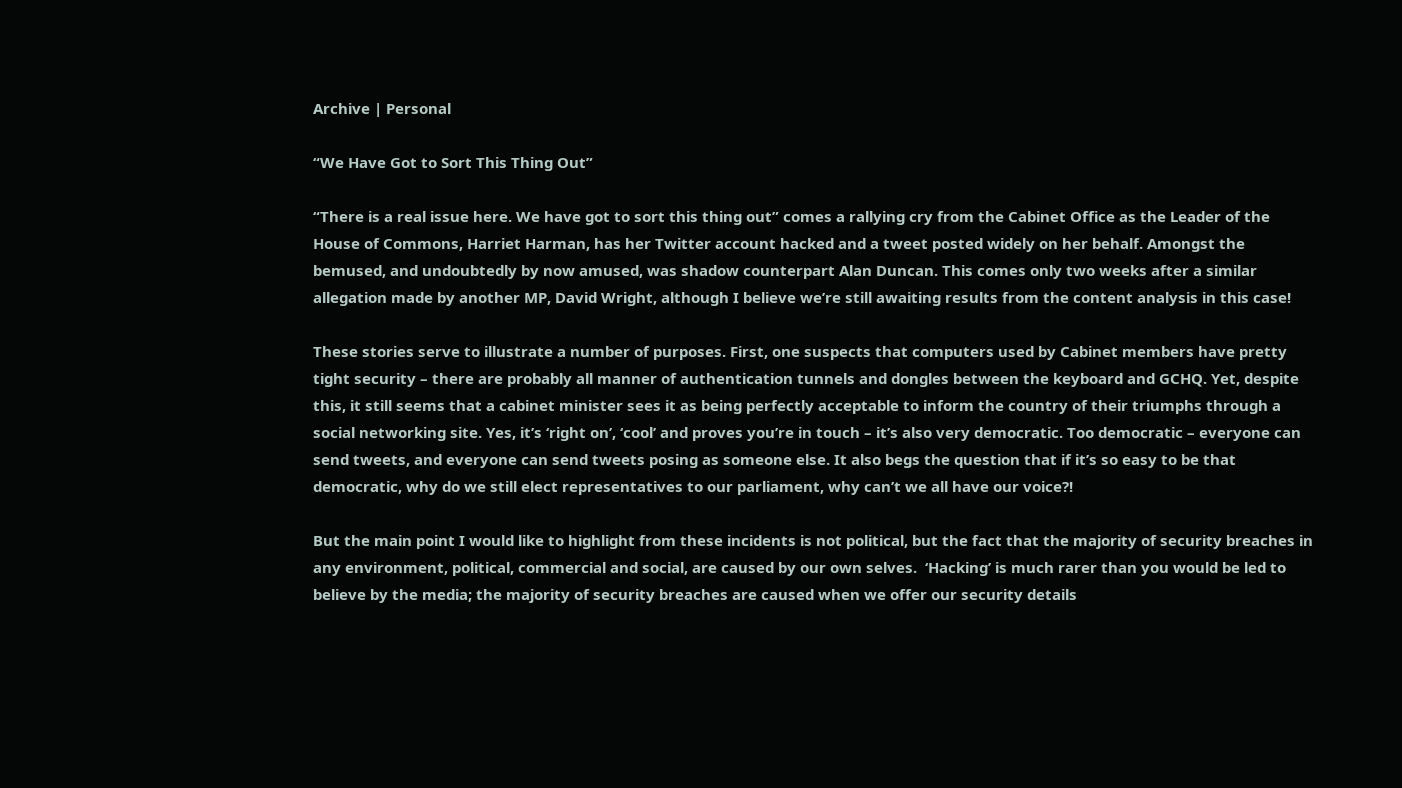Archive | Personal

“We Have Got to Sort This Thing Out”

“There is a real issue here. We have got to sort this thing out” comes a rallying cry from the Cabinet Office as the Leader of the House of Commons, Harriet Harman, has her Twitter account hacked and a tweet posted widely on her behalf. Amongst the bemused, and undoubtedly by now amused, was shadow counterpart Alan Duncan. This comes only two weeks after a similar allegation made by another MP, David Wright, although I believe we’re still awaiting results from the content analysis in this case!

These stories serve to illustrate a number of purposes. First, one suspects that computers used by Cabinet members have pretty tight security – there are probably all manner of authentication tunnels and dongles between the keyboard and GCHQ. Yet, despite this, it still seems that a cabinet minister sees it as being perfectly acceptable to inform the country of their triumphs through a social networking site. Yes, it’s ‘right on’, ‘cool’ and proves you’re in touch – it’s also very democratic. Too democratic – everyone can send tweets, and everyone can send tweets posing as someone else. It also begs the question that if it’s so easy to be that democratic, why do we still elect representatives to our parliament, why can’t we all have our voice?!

But the main point I would like to highlight from these incidents is not political, but the fact that the majority of security breaches in any environment, political, commercial and social, are caused by our own selves.  ‘Hacking’ is much rarer than you would be led to believe by the media; the majority of security breaches are caused when we offer our security details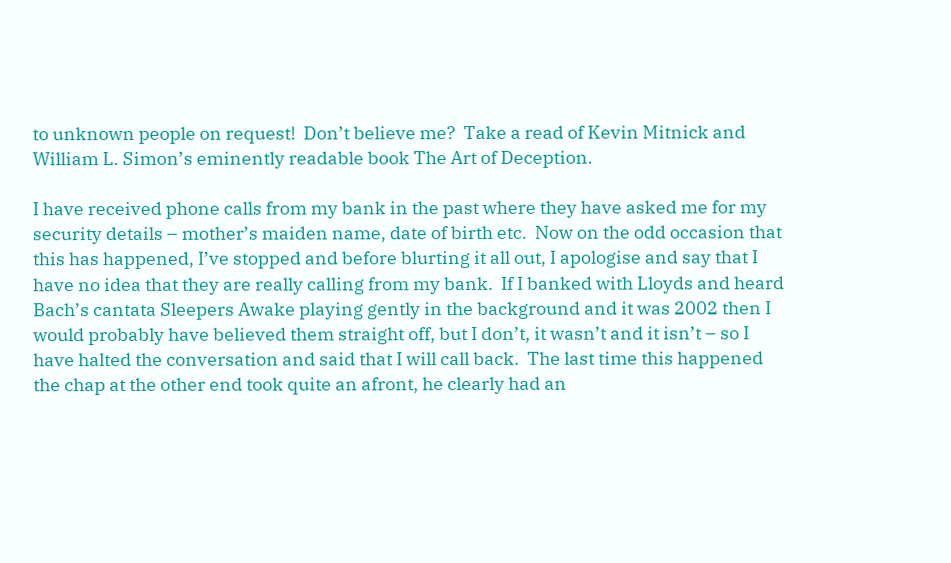to unknown people on request!  Don’t believe me?  Take a read of Kevin Mitnick and William L. Simon’s eminently readable book The Art of Deception.

I have received phone calls from my bank in the past where they have asked me for my security details – mother’s maiden name, date of birth etc.  Now on the odd occasion that this has happened, I’ve stopped and before blurting it all out, I apologise and say that I have no idea that they are really calling from my bank.  If I banked with Lloyds and heard Bach’s cantata Sleepers Awake playing gently in the background and it was 2002 then I would probably have believed them straight off, but I don’t, it wasn’t and it isn’t – so I have halted the conversation and said that I will call back.  The last time this happened the chap at the other end took quite an afront, he clearly had an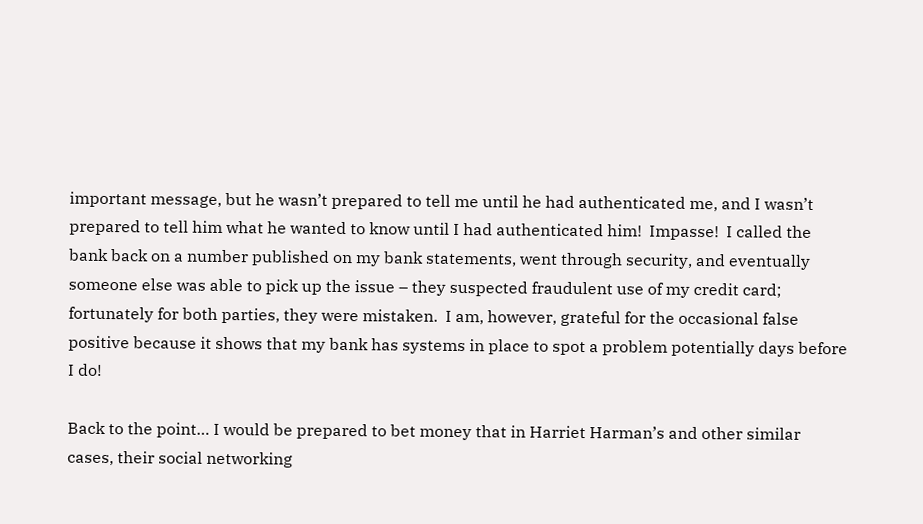important message, but he wasn’t prepared to tell me until he had authenticated me, and I wasn’t prepared to tell him what he wanted to know until I had authenticated him!  Impasse!  I called the bank back on a number published on my bank statements, went through security, and eventually someone else was able to pick up the issue – they suspected fraudulent use of my credit card; fortunately for both parties, they were mistaken.  I am, however, grateful for the occasional false positive because it shows that my bank has systems in place to spot a problem potentially days before I do!

Back to the point… I would be prepared to bet money that in Harriet Harman’s and other similar cases, their social networking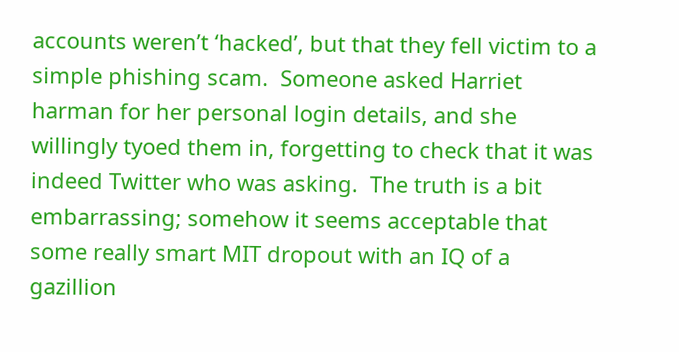accounts weren’t ‘hacked’, but that they fell victim to a simple phishing scam.  Someone asked Harriet harman for her personal login details, and she willingly tyoed them in, forgetting to check that it was indeed Twitter who was asking.  The truth is a bit embarrassing; somehow it seems acceptable that some really smart MIT dropout with an IQ of a gazillion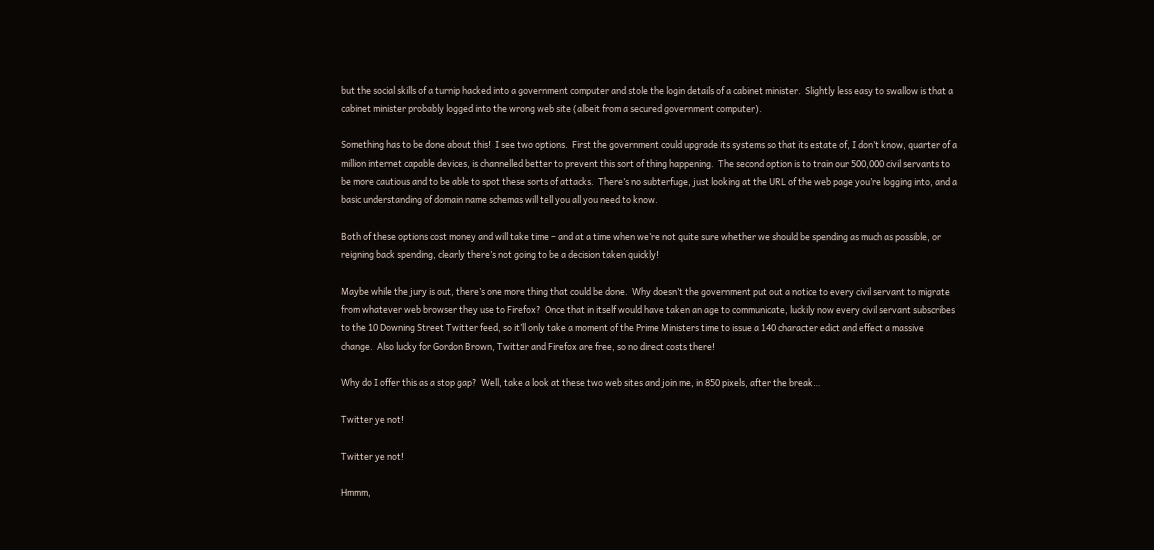but the social skills of a turnip hacked into a government computer and stole the login details of a cabinet minister.  Slightly less easy to swallow is that a cabinet minister probably logged into the wrong web site (albeit from a secured government computer).

Something has to be done about this!  I see two options.  First the government could upgrade its systems so that its estate of, I don’t know, quarter of a million internet capable devices, is channelled better to prevent this sort of thing happening.  The second option is to train our 500,000 civil servants to be more cautious and to be able to spot these sorts of attacks.  There’s no subterfuge, just looking at the URL of the web page you’re logging into, and a basic understanding of domain name schemas will tell you all you need to know.

Both of these options cost money and will take time – and at a time when we’re not quite sure whether we should be spending as much as possible, or reigning back spending, clearly there’s not going to be a decision taken quickly!

Maybe while the jury is out, there’s one more thing that could be done.  Why doesn’t the government put out a notice to every civil servant to migrate from whatever web browser they use to Firefox?  Once that in itself would have taken an age to communicate, luckily now every civil servant subscribes to the 10 Downing Street Twitter feed, so it’ll only take a moment of the Prime Ministers time to issue a 140 character edict and effect a massive change.  Also lucky for Gordon Brown, Twitter and Firefox are free, so no direct costs there!

Why do I offer this as a stop gap?  Well, take a look at these two web sites and join me, in 850 pixels, after the break…

Twitter ye not!

Twitter ye not!

Hmmm,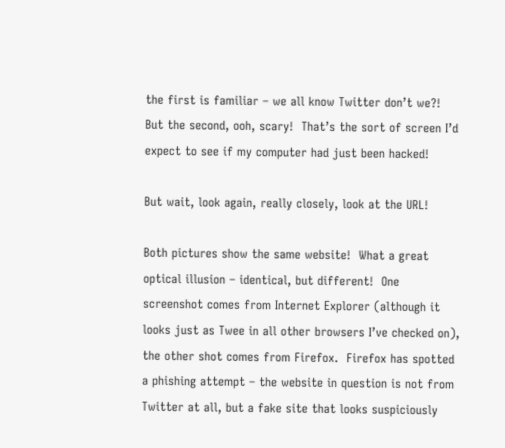the first is familiar – we all know Twitter don’t we?!  But the second, ooh, scary!  That’s the sort of screen I’d expect to see if my computer had just been hacked!

But wait, look again, really closely, look at the URL!

Both pictures show the same website!  What a great optical illusion – identical, but different!  One screenshot comes from Internet Explorer (although it looks just as Twee in all other browsers I’ve checked on), the other shot comes from Firefox.  Firefox has spotted a phishing attempt – the website in question is not from Twitter at all, but a fake site that looks suspiciously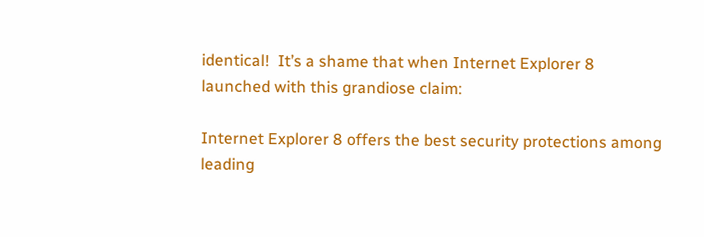identical!  It’s a shame that when Internet Explorer 8 launched with this grandiose claim:

Internet Explorer 8 offers the best security protections among leading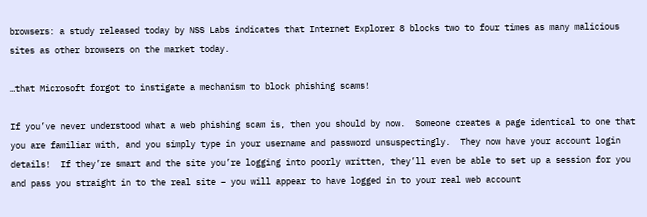browsers: a study released today by NSS Labs indicates that Internet Explorer 8 blocks two to four times as many malicious sites as other browsers on the market today.

…that Microsoft forgot to instigate a mechanism to block phishing scams!

If you’ve never understood what a web phishing scam is, then you should by now.  Someone creates a page identical to one that you are familiar with, and you simply type in your username and password unsuspectingly.  They now have your account login details!  If they’re smart and the site you’re logging into poorly written, they’ll even be able to set up a session for you and pass you straight in to the real site – you will appear to have logged in to your real web account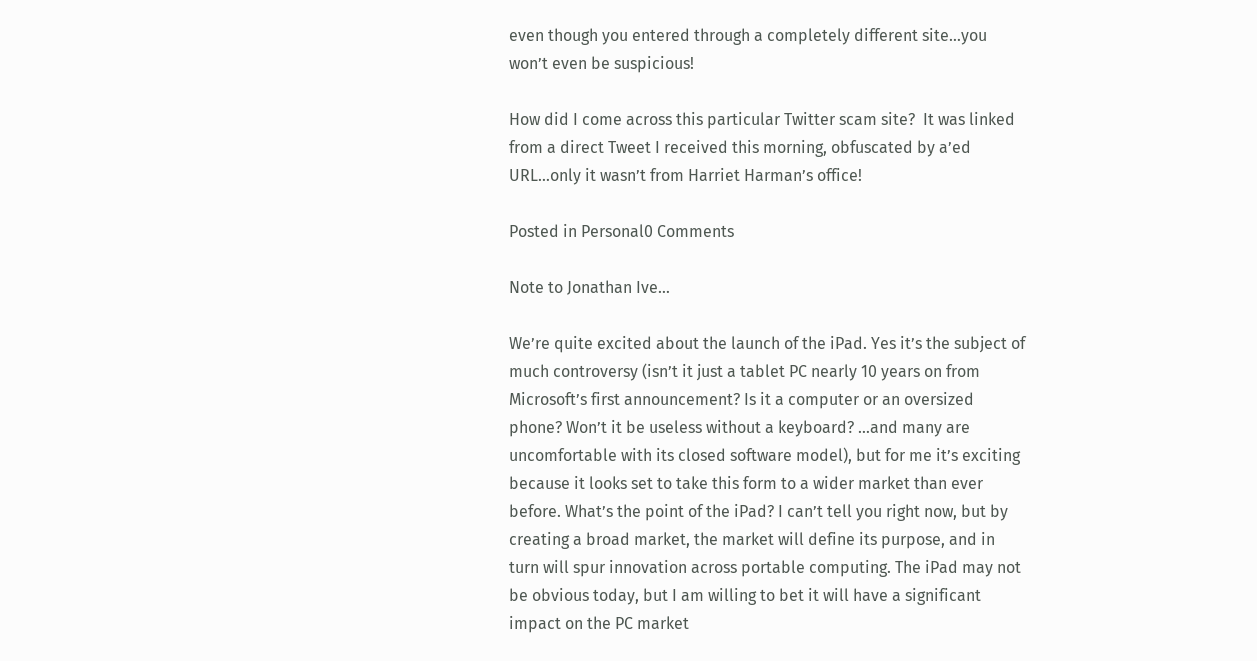even though you entered through a completely different site…you won’t even be suspicious!

How did I come across this particular Twitter scam site?  It was linked from a direct Tweet I received this morning, obfuscated by a’ed URL…only it wasn’t from Harriet Harman’s office!

Posted in Personal0 Comments

Note to Jonathan Ive…

We’re quite excited about the launch of the iPad. Yes it’s the subject of much controversy (isn’t it just a tablet PC nearly 10 years on from Microsoft’s first announcement? Is it a computer or an oversized phone? Won’t it be useless without a keyboard? …and many are uncomfortable with its closed software model), but for me it’s exciting because it looks set to take this form to a wider market than ever before. What’s the point of the iPad? I can’t tell you right now, but by creating a broad market, the market will define its purpose, and in turn will spur innovation across portable computing. The iPad may not be obvious today, but I am willing to bet it will have a significant impact on the PC market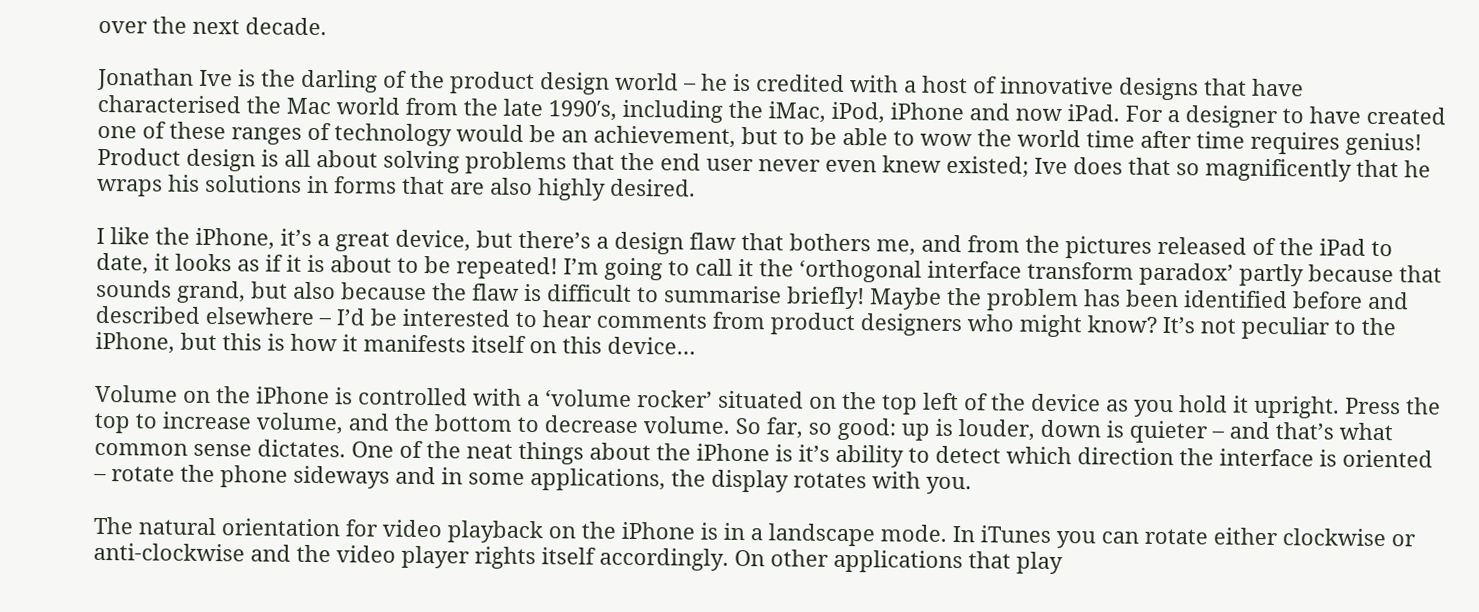over the next decade.

Jonathan Ive is the darling of the product design world – he is credited with a host of innovative designs that have characterised the Mac world from the late 1990′s, including the iMac, iPod, iPhone and now iPad. For a designer to have created one of these ranges of technology would be an achievement, but to be able to wow the world time after time requires genius! Product design is all about solving problems that the end user never even knew existed; Ive does that so magnificently that he wraps his solutions in forms that are also highly desired.

I like the iPhone, it’s a great device, but there’s a design flaw that bothers me, and from the pictures released of the iPad to date, it looks as if it is about to be repeated! I’m going to call it the ‘orthogonal interface transform paradox’ partly because that sounds grand, but also because the flaw is difficult to summarise briefly! Maybe the problem has been identified before and described elsewhere – I’d be interested to hear comments from product designers who might know? It’s not peculiar to the iPhone, but this is how it manifests itself on this device…

Volume on the iPhone is controlled with a ‘volume rocker’ situated on the top left of the device as you hold it upright. Press the top to increase volume, and the bottom to decrease volume. So far, so good: up is louder, down is quieter – and that’s what common sense dictates. One of the neat things about the iPhone is it’s ability to detect which direction the interface is oriented – rotate the phone sideways and in some applications, the display rotates with you.

The natural orientation for video playback on the iPhone is in a landscape mode. In iTunes you can rotate either clockwise or anti-clockwise and the video player rights itself accordingly. On other applications that play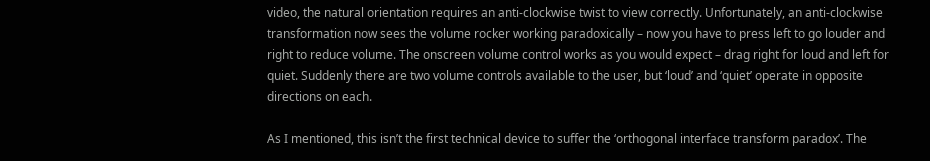video, the natural orientation requires an anti-clockwise twist to view correctly. Unfortunately, an anti-clockwise transformation now sees the volume rocker working paradoxically – now you have to press left to go louder and right to reduce volume. The onscreen volume control works as you would expect – drag right for loud and left for quiet. Suddenly there are two volume controls available to the user, but ‘loud’ and ‘quiet’ operate in opposite directions on each.

As I mentioned, this isn’t the first technical device to suffer the ‘orthogonal interface transform paradox’. The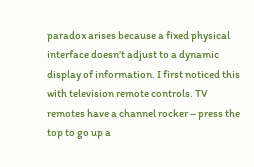paradox arises because a fixed physical interface doesn’t adjust to a dynamic display of information. I first noticed this with television remote controls. TV remotes have a channel rocker – press the top to go up a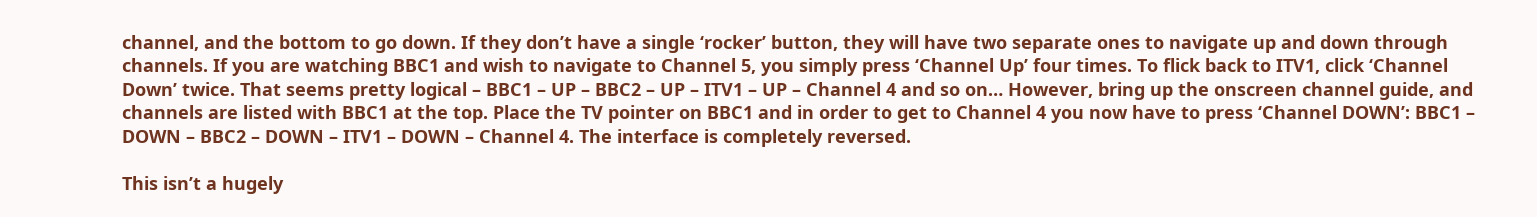channel, and the bottom to go down. If they don’t have a single ‘rocker’ button, they will have two separate ones to navigate up and down through channels. If you are watching BBC1 and wish to navigate to Channel 5, you simply press ‘Channel Up’ four times. To flick back to ITV1, click ‘Channel Down’ twice. That seems pretty logical – BBC1 – UP – BBC2 – UP – ITV1 – UP – Channel 4 and so on… However, bring up the onscreen channel guide, and channels are listed with BBC1 at the top. Place the TV pointer on BBC1 and in order to get to Channel 4 you now have to press ‘Channel DOWN’: BBC1 – DOWN – BBC2 – DOWN – ITV1 – DOWN – Channel 4. The interface is completely reversed.

This isn’t a hugely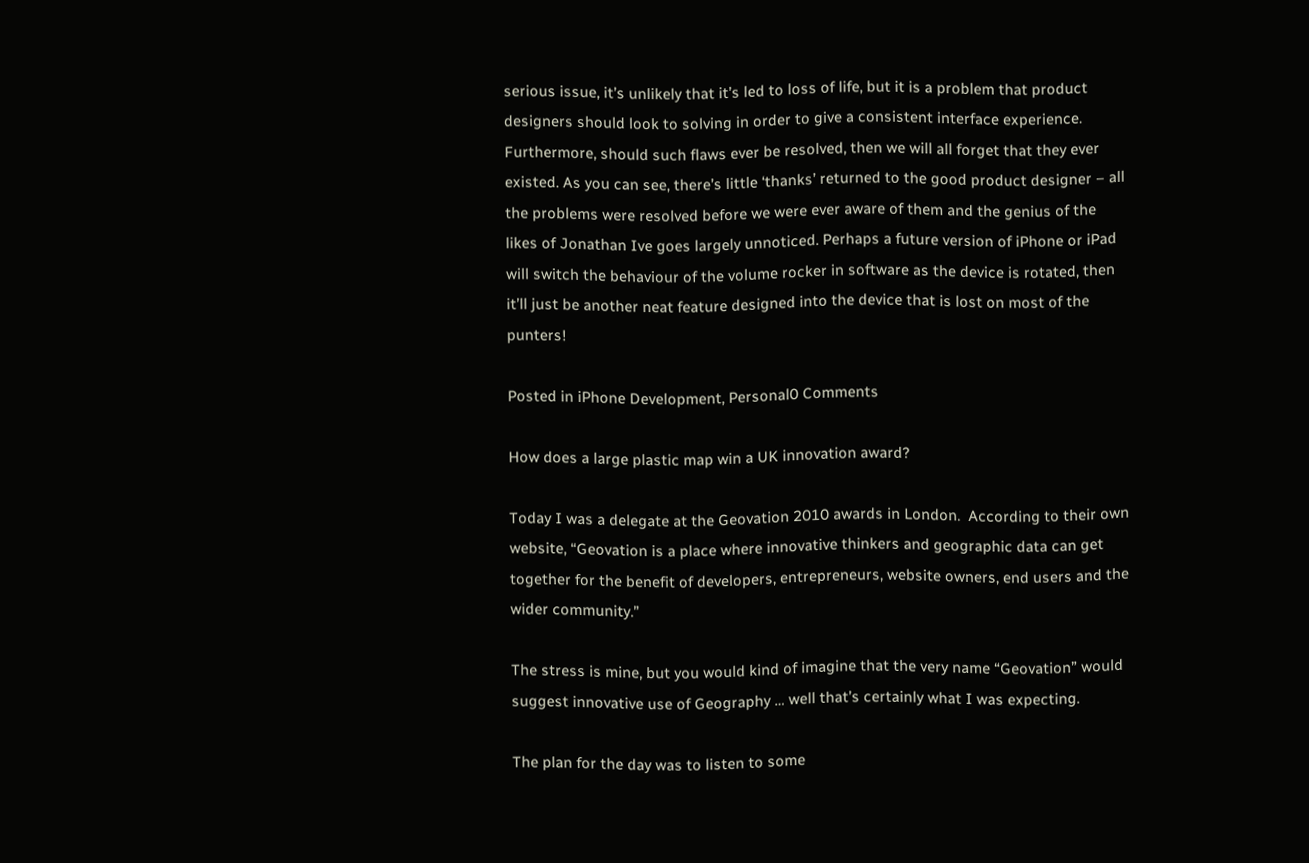serious issue, it’s unlikely that it’s led to loss of life, but it is a problem that product designers should look to solving in order to give a consistent interface experience. Furthermore, should such flaws ever be resolved, then we will all forget that they ever existed. As you can see, there’s little ‘thanks’ returned to the good product designer – all the problems were resolved before we were ever aware of them and the genius of the likes of Jonathan Ive goes largely unnoticed. Perhaps a future version of iPhone or iPad will switch the behaviour of the volume rocker in software as the device is rotated, then it’ll just be another neat feature designed into the device that is lost on most of the punters!

Posted in iPhone Development, Personal0 Comments

How does a large plastic map win a UK innovation award?

Today I was a delegate at the Geovation 2010 awards in London.  According to their own website, “Geovation is a place where innovative thinkers and geographic data can get together for the benefit of developers, entrepreneurs, website owners, end users and the wider community.”

The stress is mine, but you would kind of imagine that the very name “Geovation” would suggest innovative use of Geography … well that’s certainly what I was expecting.

The plan for the day was to listen to some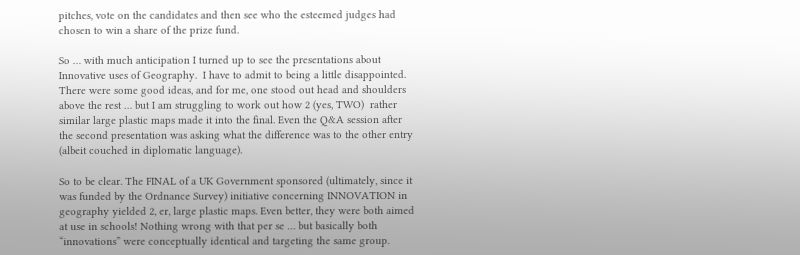pitches, vote on the candidates and then see who the esteemed judges had chosen to win a share of the prize fund.

So … with much anticipation I turned up to see the presentations about Innovative uses of Geography.  I have to admit to being a little disappointed.  There were some good ideas, and for me, one stood out head and shoulders above the rest … but I am struggling to work out how 2 (yes, TWO)  rather similar large plastic maps made it into the final. Even the Q&A session after the second presentation was asking what the difference was to the other entry (albeit couched in diplomatic language).

So to be clear. The FINAL of a UK Government sponsored (ultimately, since it was funded by the Ordnance Survey) initiative concerning INNOVATION in geography yielded 2, er, large plastic maps. Even better, they were both aimed at use in schools! Nothing wrong with that per se … but basically both “innovations” were conceptually identical and targeting the same group.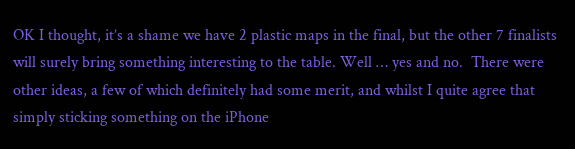OK I thought, it’s a shame we have 2 plastic maps in the final, but the other 7 finalists will surely bring something interesting to the table. Well … yes and no.  There were other ideas, a few of which definitely had some merit, and whilst I quite agree that simply sticking something on the iPhone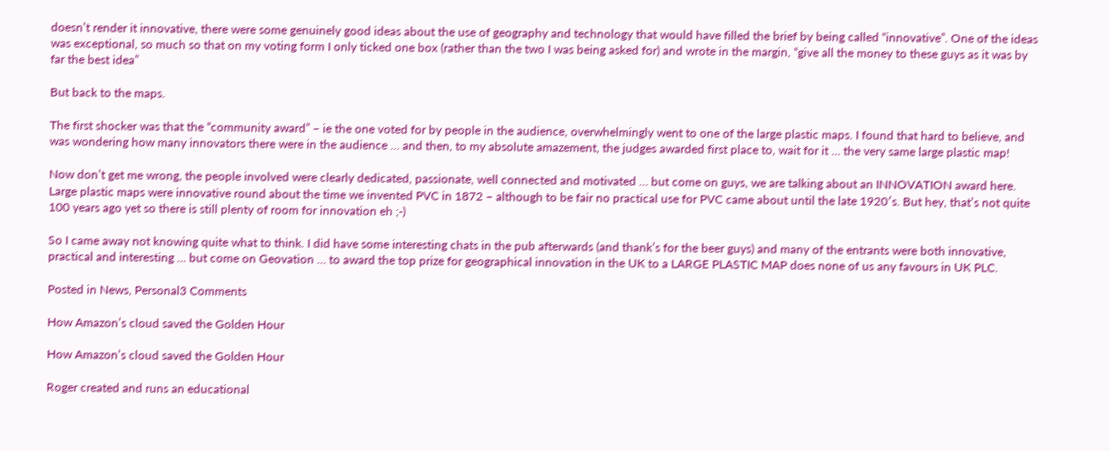doesn’t render it innovative, there were some genuinely good ideas about the use of geography and technology that would have filled the brief by being called “innovative”. One of the ideas was exceptional, so much so that on my voting form I only ticked one box (rather than the two I was being asked for) and wrote in the margin, “give all the money to these guys as it was by far the best idea”

But back to the maps.

The first shocker was that the “community award” – ie the one voted for by people in the audience, overwhelmingly went to one of the large plastic maps. I found that hard to believe, and was wondering how many innovators there were in the audience … and then, to my absolute amazement, the judges awarded first place to, wait for it … the very same large plastic map!

Now don’t get me wrong, the people involved were clearly dedicated, passionate, well connected and motivated … but come on guys, we are talking about an INNOVATION award here. Large plastic maps were innovative round about the time we invented PVC in 1872 – although to be fair no practical use for PVC came about until the late 1920′s. But hey, that’s not quite 100 years ago yet so there is still plenty of room for innovation eh ;-)

So I came away not knowing quite what to think. I did have some interesting chats in the pub afterwards (and thank’s for the beer guys) and many of the entrants were both innovative, practical and interesting … but come on Geovation … to award the top prize for geographical innovation in the UK to a LARGE PLASTIC MAP does none of us any favours in UK PLC.

Posted in News, Personal3 Comments

How Amazon’s cloud saved the Golden Hour

How Amazon’s cloud saved the Golden Hour

Roger created and runs an educational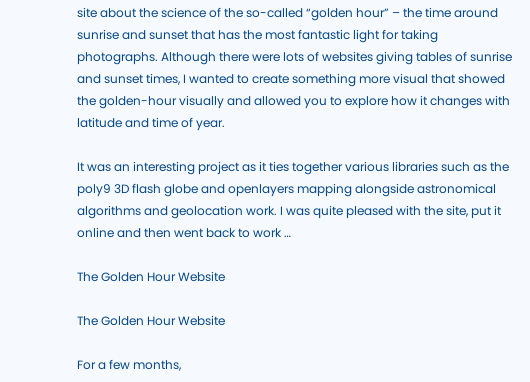site about the science of the so-called “golden hour” – the time around sunrise and sunset that has the most fantastic light for taking photographs. Although there were lots of websites giving tables of sunrise and sunset times, I wanted to create something more visual that showed the golden-hour visually and allowed you to explore how it changes with latitude and time of year.

It was an interesting project as it ties together various libraries such as the poly9 3D flash globe and openlayers mapping alongside astronomical algorithms and geolocation work. I was quite pleased with the site, put it online and then went back to work …

The Golden Hour Website

The Golden Hour Website

For a few months,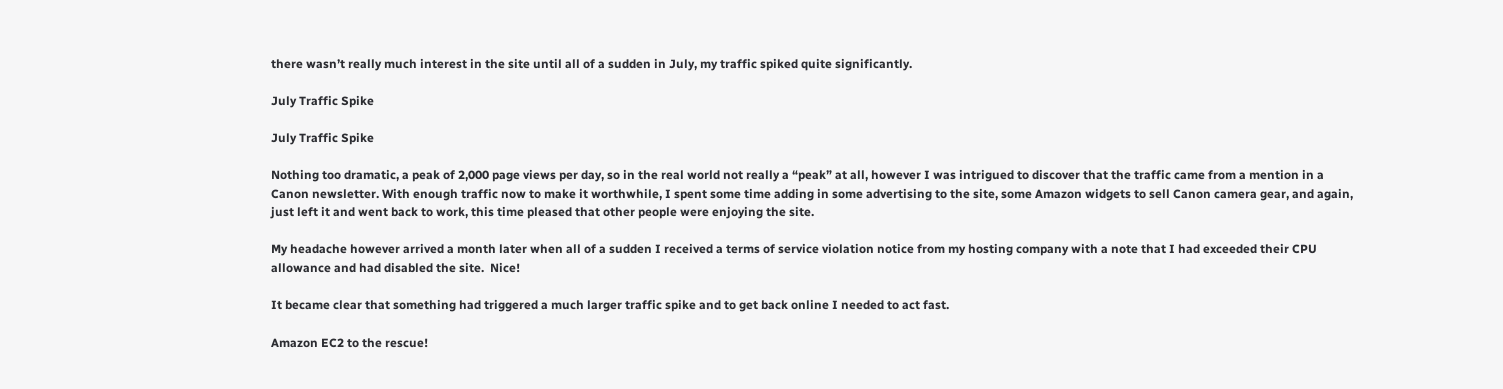there wasn’t really much interest in the site until all of a sudden in July, my traffic spiked quite significantly.

July Traffic Spike

July Traffic Spike

Nothing too dramatic, a peak of 2,000 page views per day, so in the real world not really a “peak” at all, however I was intrigued to discover that the traffic came from a mention in a Canon newsletter. With enough traffic now to make it worthwhile, I spent some time adding in some advertising to the site, some Amazon widgets to sell Canon camera gear, and again, just left it and went back to work, this time pleased that other people were enjoying the site.

My headache however arrived a month later when all of a sudden I received a terms of service violation notice from my hosting company with a note that I had exceeded their CPU allowance and had disabled the site.  Nice!

It became clear that something had triggered a much larger traffic spike and to get back online I needed to act fast.

Amazon EC2 to the rescue!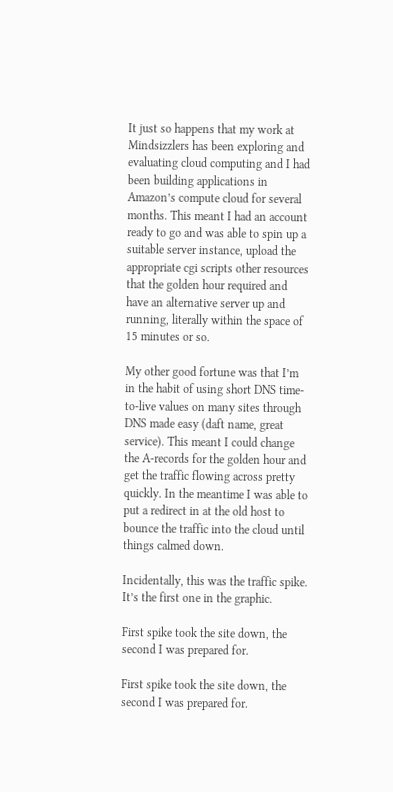It just so happens that my work at Mindsizzlers has been exploring and evaluating cloud computing and I had been building applications in Amazon’s compute cloud for several months. This meant I had an account ready to go and was able to spin up a suitable server instance, upload the appropriate cgi scripts other resources that the golden hour required and have an alternative server up and running, literally within the space of 15 minutes or so.

My other good fortune was that I’m in the habit of using short DNS time-to-live values on many sites through DNS made easy (daft name, great service). This meant I could change the A-records for the golden hour and get the traffic flowing across pretty quickly. In the meantime I was able to put a redirect in at the old host to bounce the traffic into the cloud until things calmed down.

Incidentally, this was the traffic spike. It’s the first one in the graphic.

First spike took the site down, the second I was prepared for.

First spike took the site down, the second I was prepared for.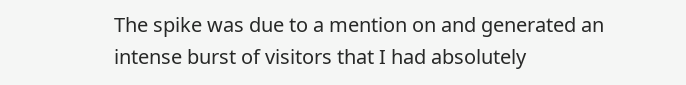The spike was due to a mention on and generated an intense burst of visitors that I had absolutely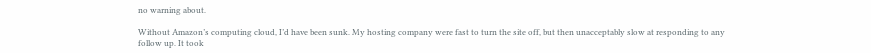no warning about.

Without Amazon’s computing cloud, I’d have been sunk. My hosting company were fast to turn the site off, but then unacceptably slow at responding to any follow up. It took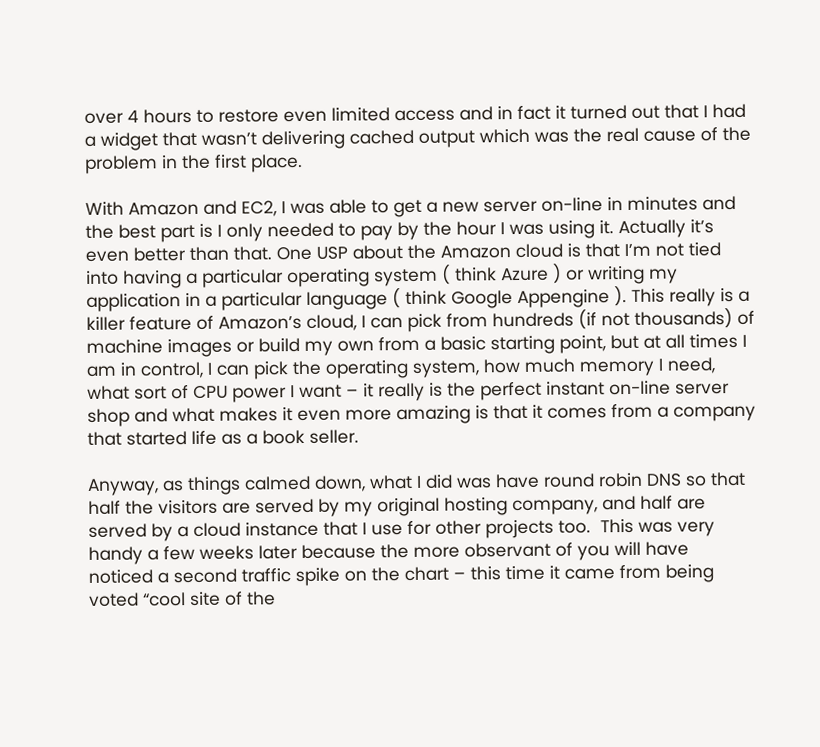over 4 hours to restore even limited access and in fact it turned out that I had a widget that wasn’t delivering cached output which was the real cause of the problem in the first place.

With Amazon and EC2, I was able to get a new server on-line in minutes and the best part is I only needed to pay by the hour I was using it. Actually it’s even better than that. One USP about the Amazon cloud is that I’m not tied into having a particular operating system ( think Azure ) or writing my application in a particular language ( think Google Appengine ). This really is a killer feature of Amazon’s cloud, I can pick from hundreds (if not thousands) of machine images or build my own from a basic starting point, but at all times I am in control, I can pick the operating system, how much memory I need, what sort of CPU power I want – it really is the perfect instant on-line server shop and what makes it even more amazing is that it comes from a company that started life as a book seller.

Anyway, as things calmed down, what I did was have round robin DNS so that half the visitors are served by my original hosting company, and half are served by a cloud instance that I use for other projects too.  This was very handy a few weeks later because the more observant of you will have noticed a second traffic spike on the chart – this time it came from being voted “cool site of the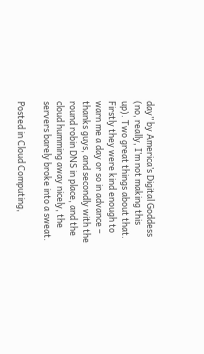day” by America’s Digital Goddess  (no, really, I’m not making this up). Two great things about that. Firstly they were kind enough to warn me a day or so in advance – thanks guys, and secondly with the round robin DNS in place, and the cloud humming away nicely, the servers barely broke into a sweat.

Posted in Cloud Computing,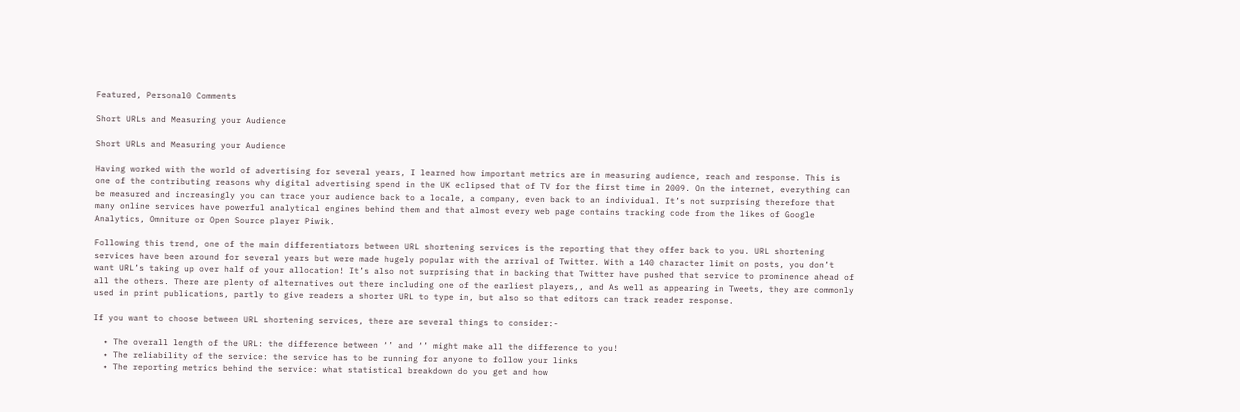Featured, Personal0 Comments

Short URLs and Measuring your Audience

Short URLs and Measuring your Audience

Having worked with the world of advertising for several years, I learned how important metrics are in measuring audience, reach and response. This is one of the contributing reasons why digital advertising spend in the UK eclipsed that of TV for the first time in 2009. On the internet, everything can be measured and increasingly you can trace your audience back to a locale, a company, even back to an individual. It’s not surprising therefore that many online services have powerful analytical engines behind them and that almost every web page contains tracking code from the likes of Google Analytics, Omniture or Open Source player Piwik.

Following this trend, one of the main differentiators between URL shortening services is the reporting that they offer back to you. URL shortening services have been around for several years but were made hugely popular with the arrival of Twitter. With a 140 character limit on posts, you don’t want URL’s taking up over half of your allocation! It’s also not surprising that in backing that Twitter have pushed that service to prominence ahead of all the others. There are plenty of alternatives out there including one of the earliest players,, and As well as appearing in Tweets, they are commonly used in print publications, partly to give readers a shorter URL to type in, but also so that editors can track reader response.

If you want to choose between URL shortening services, there are several things to consider:-

  • The overall length of the URL: the difference between ‘’ and ‘’ might make all the difference to you!
  • The reliability of the service: the service has to be running for anyone to follow your links
  • The reporting metrics behind the service: what statistical breakdown do you get and how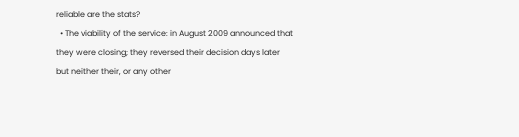reliable are the stats?
  • The viability of the service: in August 2009 announced that they were closing; they reversed their decision days later but neither their, or any other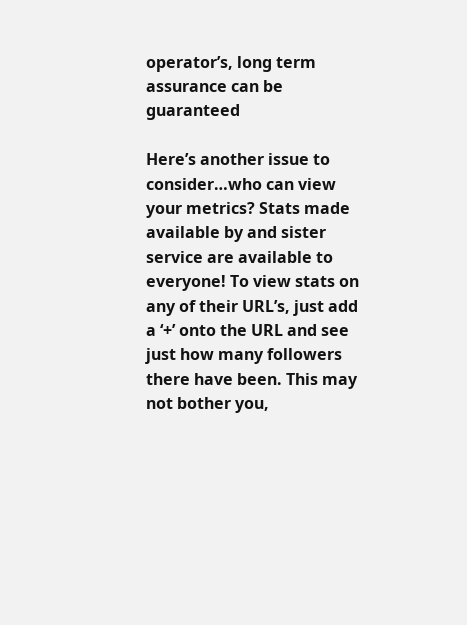operator’s, long term assurance can be guaranteed

Here’s another issue to consider…who can view your metrics? Stats made available by and sister service are available to everyone! To view stats on any of their URL’s, just add a ‘+’ onto the URL and see just how many followers there have been. This may not bother you,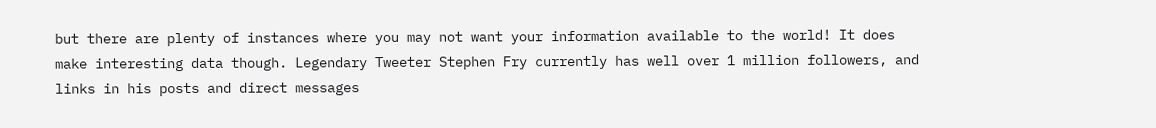but there are plenty of instances where you may not want your information available to the world! It does make interesting data though. Legendary Tweeter Stephen Fry currently has well over 1 million followers, and links in his posts and direct messages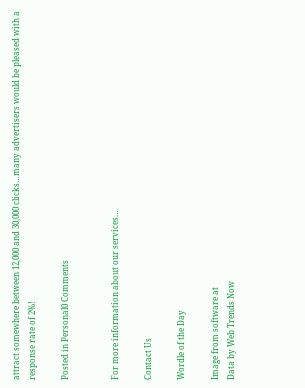attract somewhere between 12,000 and 30,000 clicks…many advertisers would be pleased with a response rate of 2%!

Posted in Personal0 Comments


For more information about our services…

Contact Us

Wordle of the Day

Image from software at
Data by Web Trends Now